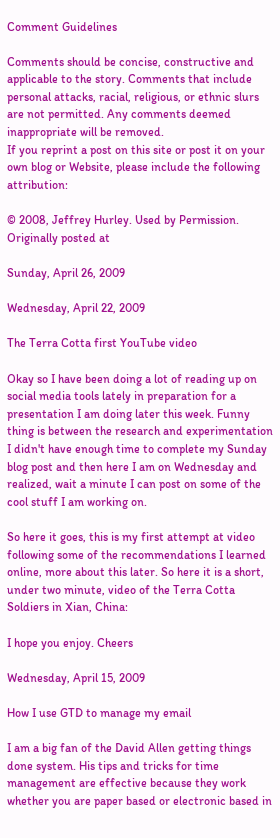Comment Guidelines

Comments should be concise, constructive and applicable to the story. Comments that include personal attacks, racial, religious, or ethnic slurs are not permitted. Any comments deemed inappropriate will be removed.
If you reprint a post on this site or post it on your own blog or Website, please include the following attribution:

© 2008, Jeffrey Hurley. Used by Permission. Originally posted at

Sunday, April 26, 2009

Wednesday, April 22, 2009

The Terra Cotta first YouTube video

Okay so I have been doing a lot of reading up on social media tools lately in preparation for a presentation I am doing later this week. Funny thing is between the research and experimentation I didn't have enough time to complete my Sunday blog post and then here I am on Wednesday and realized, wait a minute I can post on some of the cool stuff I am working on.

So here it goes, this is my first attempt at video following some of the recommendations I learned online, more about this later. So here it is a short, under two minute, video of the Terra Cotta Soldiers in Xian, China:

I hope you enjoy. Cheers

Wednesday, April 15, 2009

How I use GTD to manage my email

I am a big fan of the David Allen getting things done system. His tips and tricks for time management are effective because they work whether you are paper based or electronic based in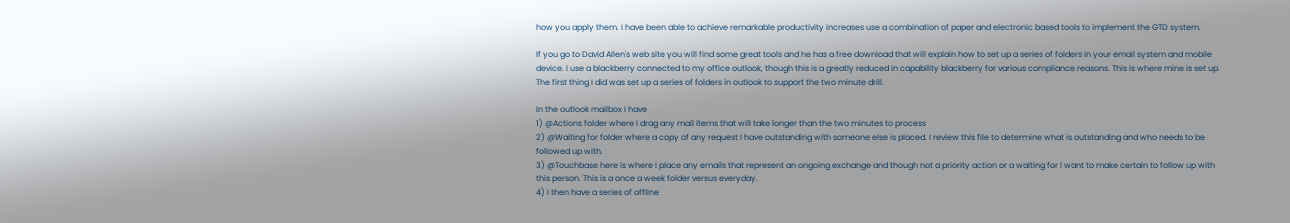how you apply them. I have been able to achieve remarkable productivity increases use a combination of paper and electronic based tools to implement the GTD system.

If you go to David Allen's web site you will find some great tools and he has a free download that will explain how to set up a series of folders in your email system and mobile device. I use a blackberry connected to my office outlook, though this is a greatly reduced in capability blackberry for various compliance reasons. This is where mine is set up. The first thing I did was set up a series of folders in outlook to support the two minute drill.

In the outlook mailbox I have
1) @Actions folder where I drag any mail items that will take longer than the two minutes to process
2) @Waiting for folder where a copy of any request I have outstanding with someone else is placed. I review this file to determine what is outstanding and who needs to be followed up with.
3) @Touchbase here is where I place any emails that represent an ongoing exchange and though not a priority action or a waiting for I want to make certain to follow up with this person. This is a once a week folder versus everyday.
4) I then have a series of offline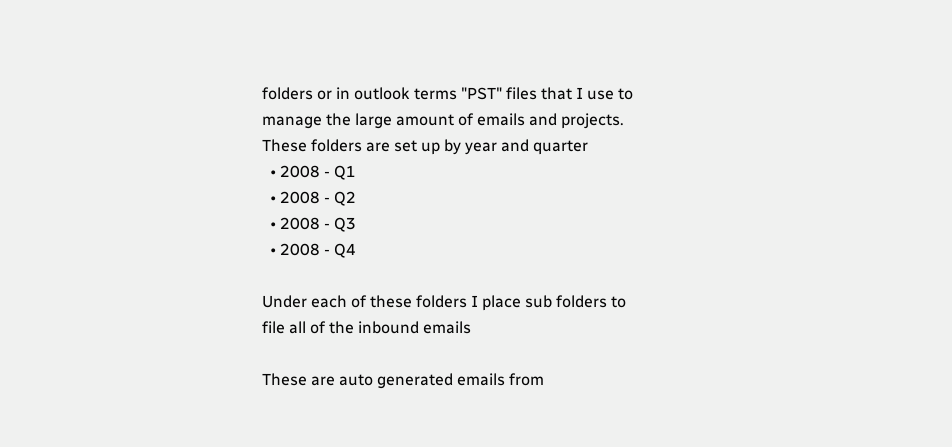folders or in outlook terms "PST" files that I use to manage the large amount of emails and projects. These folders are set up by year and quarter
  • 2008 - Q1
  • 2008 - Q2
  • 2008 - Q3
  • 2008 - Q4

Under each of these folders I place sub folders to file all of the inbound emails

These are auto generated emails from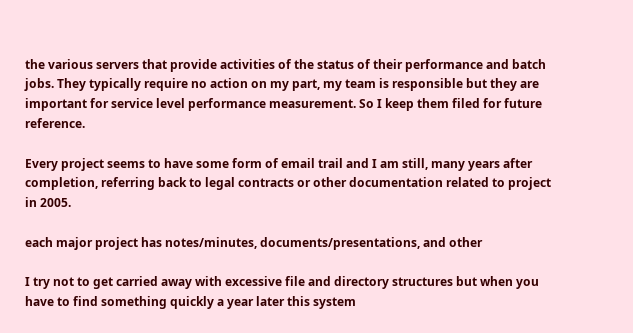the various servers that provide activities of the status of their performance and batch jobs. They typically require no action on my part, my team is responsible but they are important for service level performance measurement. So I keep them filed for future reference.

Every project seems to have some form of email trail and I am still, many years after completion, referring back to legal contracts or other documentation related to project in 2005.

each major project has notes/minutes, documents/presentations, and other

I try not to get carried away with excessive file and directory structures but when you have to find something quickly a year later this system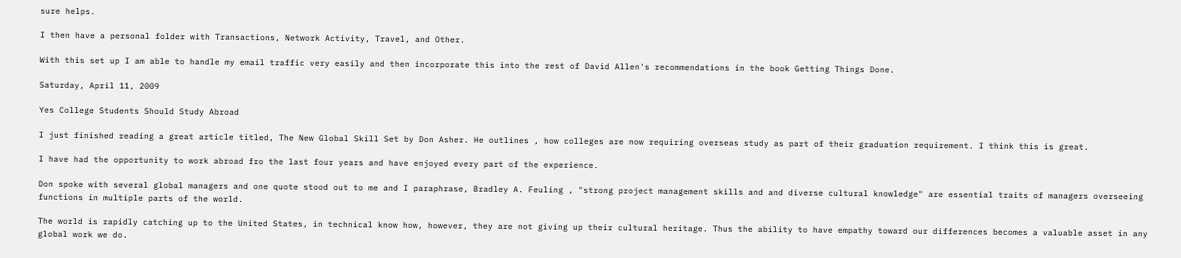sure helps.

I then have a personal folder with Transactions, Network Activity, Travel, and Other.

With this set up I am able to handle my email traffic very easily and then incorporate this into the rest of David Allen's recommendations in the book Getting Things Done.

Saturday, April 11, 2009

Yes College Students Should Study Abroad

I just finished reading a great article titled, The New Global Skill Set by Don Asher. He outlines , how colleges are now requiring overseas study as part of their graduation requirement. I think this is great.

I have had the opportunity to work abroad fro the last four years and have enjoyed every part of the experience.

Don spoke with several global managers and one quote stood out to me and I paraphrase, Bradley A. Feuling , "strong project management skills and and diverse cultural knowledge" are essential traits of managers overseeing functions in multiple parts of the world.

The world is rapidly catching up to the United States, in technical know how, however, they are not giving up their cultural heritage. Thus the ability to have empathy toward our differences becomes a valuable asset in any global work we do.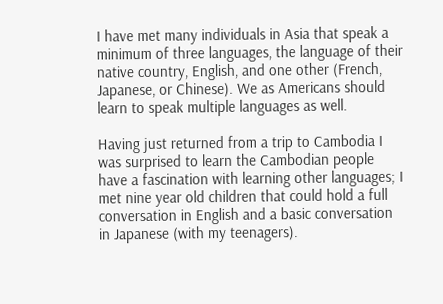I have met many individuals in Asia that speak a minimum of three languages, the language of their native country, English, and one other (French, Japanese, or Chinese). We as Americans should learn to speak multiple languages as well.

Having just returned from a trip to Cambodia I was surprised to learn the Cambodian people have a fascination with learning other languages; I met nine year old children that could hold a full conversation in English and a basic conversation in Japanese (with my teenagers).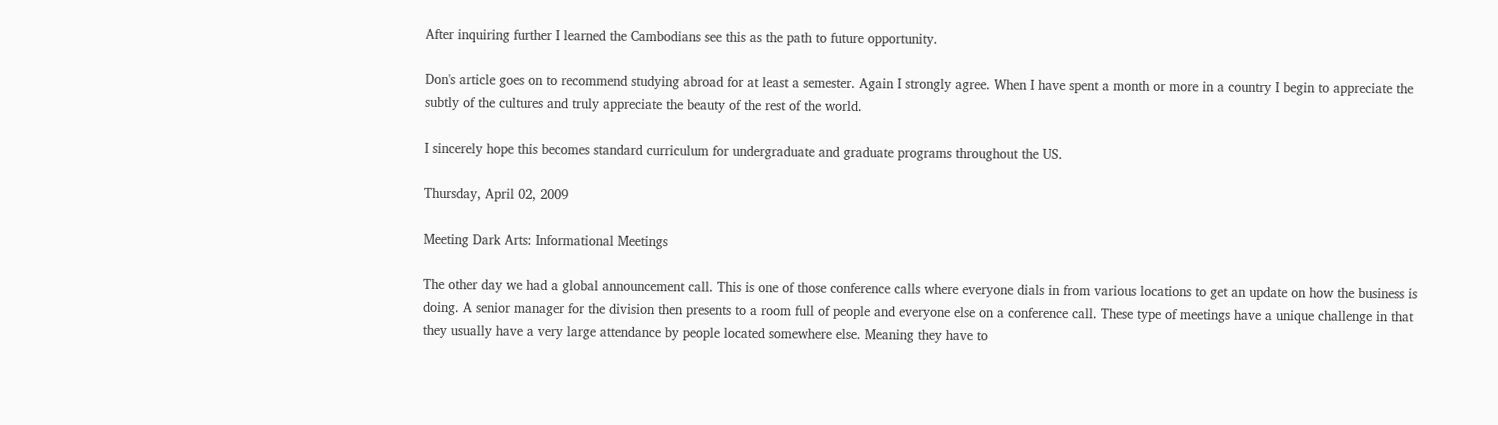After inquiring further I learned the Cambodians see this as the path to future opportunity.

Don's article goes on to recommend studying abroad for at least a semester. Again I strongly agree. When I have spent a month or more in a country I begin to appreciate the subtly of the cultures and truly appreciate the beauty of the rest of the world.

I sincerely hope this becomes standard curriculum for undergraduate and graduate programs throughout the US.

Thursday, April 02, 2009

Meeting Dark Arts: Informational Meetings

The other day we had a global announcement call. This is one of those conference calls where everyone dials in from various locations to get an update on how the business is doing. A senior manager for the division then presents to a room full of people and everyone else on a conference call. These type of meetings have a unique challenge in that they usually have a very large attendance by people located somewhere else. Meaning they have to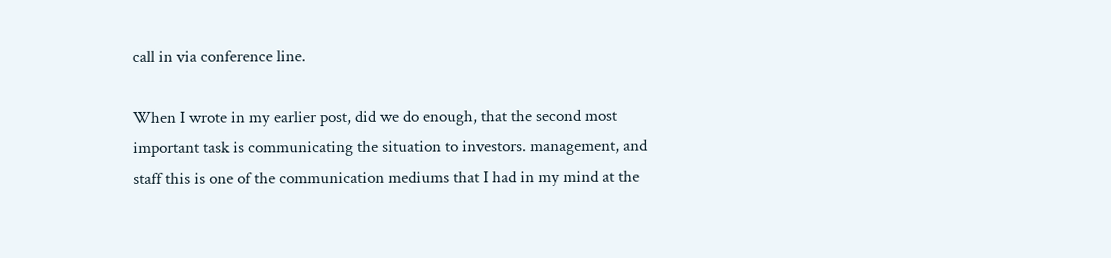call in via conference line.

When I wrote in my earlier post, did we do enough, that the second most important task is communicating the situation to investors. management, and staff this is one of the communication mediums that I had in my mind at the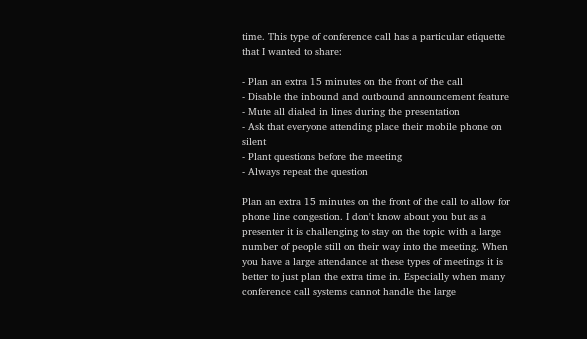time. This type of conference call has a particular etiquette that I wanted to share:

- Plan an extra 15 minutes on the front of the call
- Disable the inbound and outbound announcement feature
- Mute all dialed in lines during the presentation
- Ask that everyone attending place their mobile phone on silent
- Plant questions before the meeting
- Always repeat the question

Plan an extra 15 minutes on the front of the call to allow for phone line congestion. I don't know about you but as a presenter it is challenging to stay on the topic with a large number of people still on their way into the meeting. When you have a large attendance at these types of meetings it is better to just plan the extra time in. Especially when many conference call systems cannot handle the large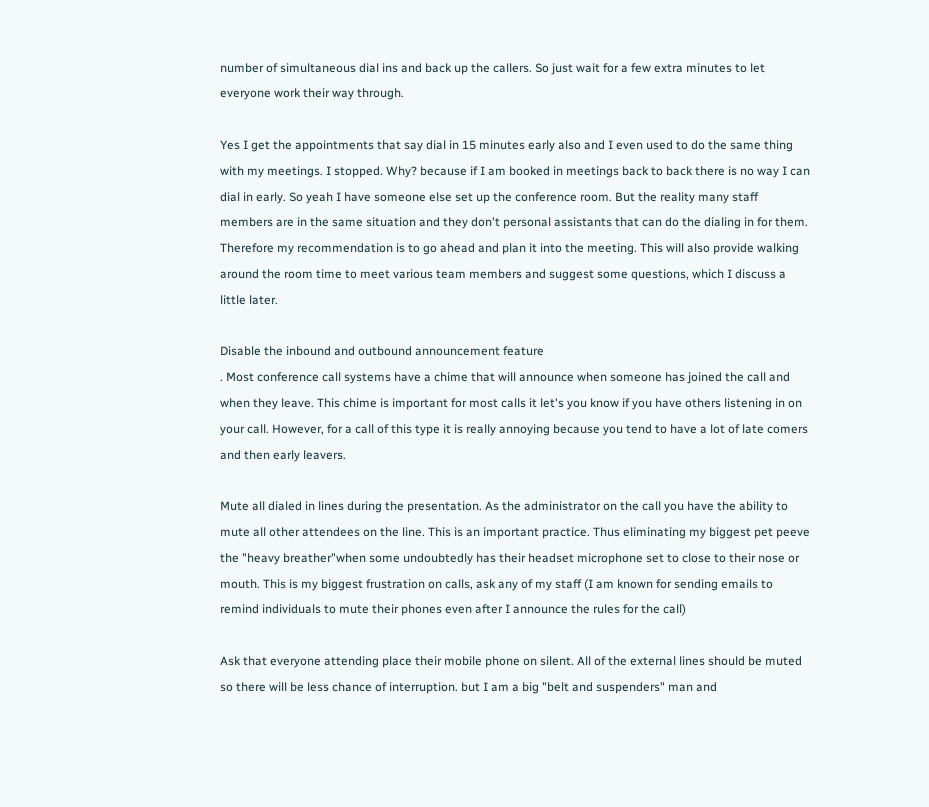number of simultaneous dial ins and back up the callers. So just wait for a few extra minutes to let everyone work their way through.

Yes I get the appointments that say dial in 15 minutes early also and I even used to do the same thing with my meetings. I stopped. Why? because if I am booked in meetings back to back there is no way I can dial in early. So yeah I have someone else set up the conference room. But the reality many staff members are in the same situation and they don't personal assistants that can do the dialing in for them. Therefore my recommendation is to go ahead and plan it into the meeting. This will also provide walking around the room time to meet various team members and suggest some questions, which I discuss a little later.

Disable the inbound and outbound announcement feature
. Most conference call systems have a chime that will announce when someone has joined the call and when they leave. This chime is important for most calls it let's you know if you have others listening in on your call. However, for a call of this type it is really annoying because you tend to have a lot of late comers and then early leavers.

Mute all dialed in lines during the presentation. As the administrator on the call you have the ability to mute all other attendees on the line. This is an important practice. Thus eliminating my biggest pet peeve the "heavy breather"when some undoubtedly has their headset microphone set to close to their nose or mouth. This is my biggest frustration on calls, ask any of my staff (I am known for sending emails to remind individuals to mute their phones even after I announce the rules for the call)

Ask that everyone attending place their mobile phone on silent. All of the external lines should be muted so there will be less chance of interruption. but I am a big "belt and suspenders" man and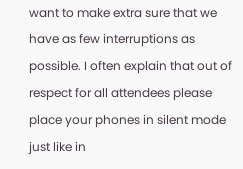want to make extra sure that we have as few interruptions as possible. I often explain that out of respect for all attendees please place your phones in silent mode just like in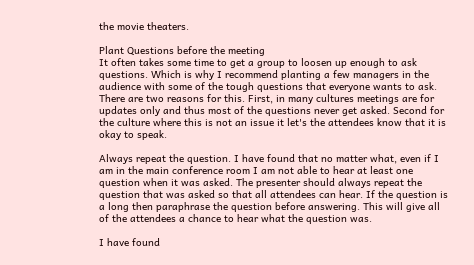the movie theaters.

Plant Questions before the meeting
It often takes some time to get a group to loosen up enough to ask questions. Which is why I recommend planting a few managers in the audience with some of the tough questions that everyone wants to ask. There are two reasons for this. First, in many cultures meetings are for updates only and thus most of the questions never get asked. Second for the culture where this is not an issue it let's the attendees know that it is okay to speak.

Always repeat the question. I have found that no matter what, even if I am in the main conference room I am not able to hear at least one question when it was asked. The presenter should always repeat the question that was asked so that all attendees can hear. If the question is a long then paraphrase the question before answering. This will give all of the attendees a chance to hear what the question was.

I have found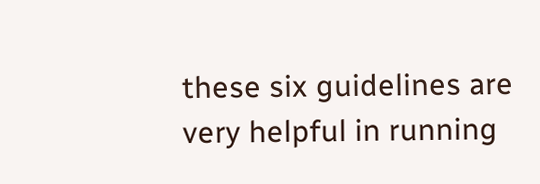these six guidelines are very helpful in running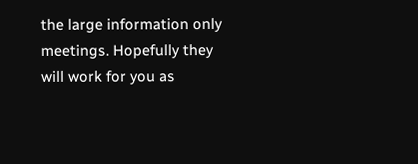the large information only meetings. Hopefully they will work for you as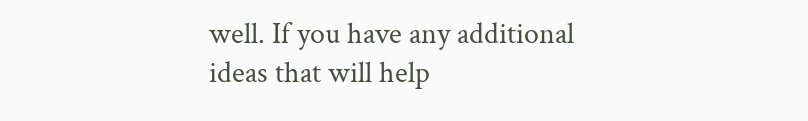well. If you have any additional ideas that will help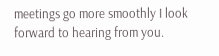meetings go more smoothly I look forward to hearing from you.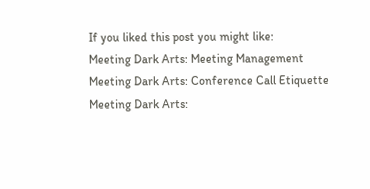If you liked this post you might like:
Meeting Dark Arts: Meeting Management
Meeting Dark Arts: Conference Call Etiquette
Meeting Dark Arts: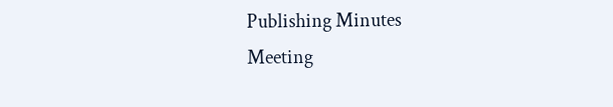Publishing Minutes
Meeting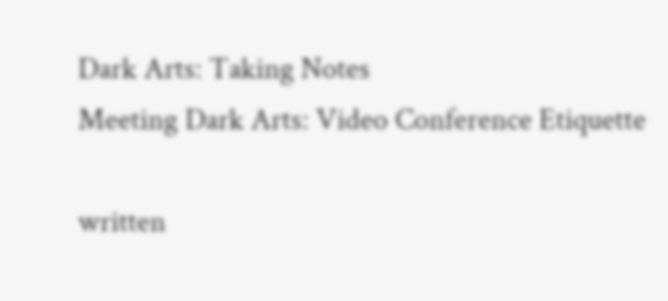Dark Arts: Taking Notes
Meeting Dark Arts: Video Conference Etiquette

written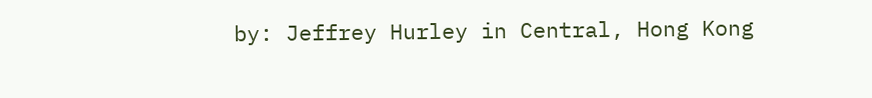by: Jeffrey Hurley in Central, Hong Kong